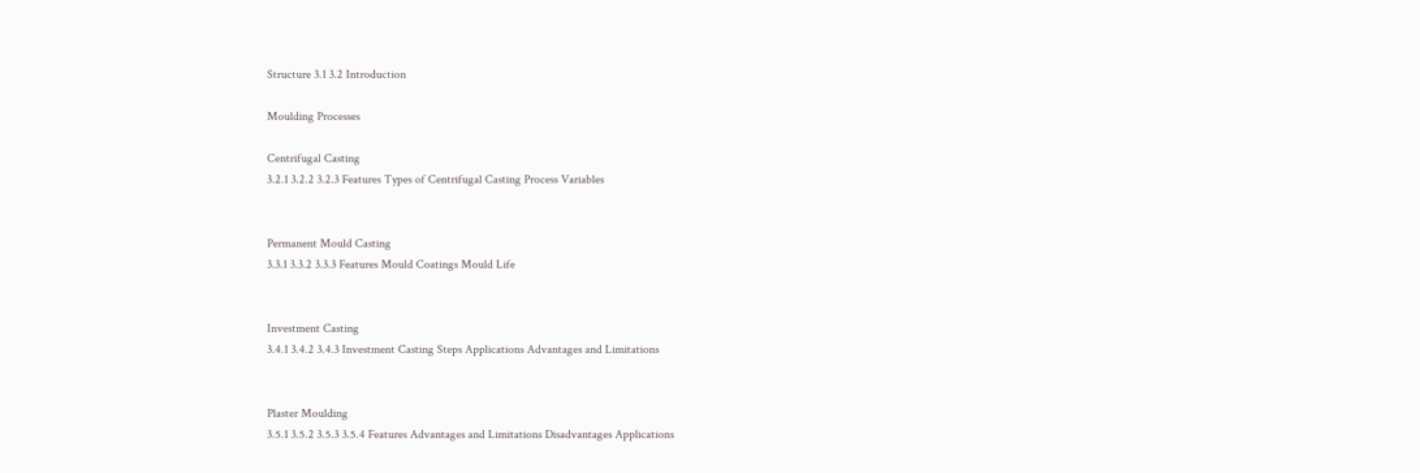Structure 3.1 3.2 Introduction

Moulding Processes

Centrifugal Casting
3.2.1 3.2.2 3.2.3 Features Types of Centrifugal Casting Process Variables


Permanent Mould Casting
3.3.1 3.3.2 3.3.3 Features Mould Coatings Mould Life


Investment Casting
3.4.1 3.4.2 3.4.3 Investment Casting Steps Applications Advantages and Limitations


Plaster Moulding
3.5.1 3.5.2 3.5.3 3.5.4 Features Advantages and Limitations Disadvantages Applications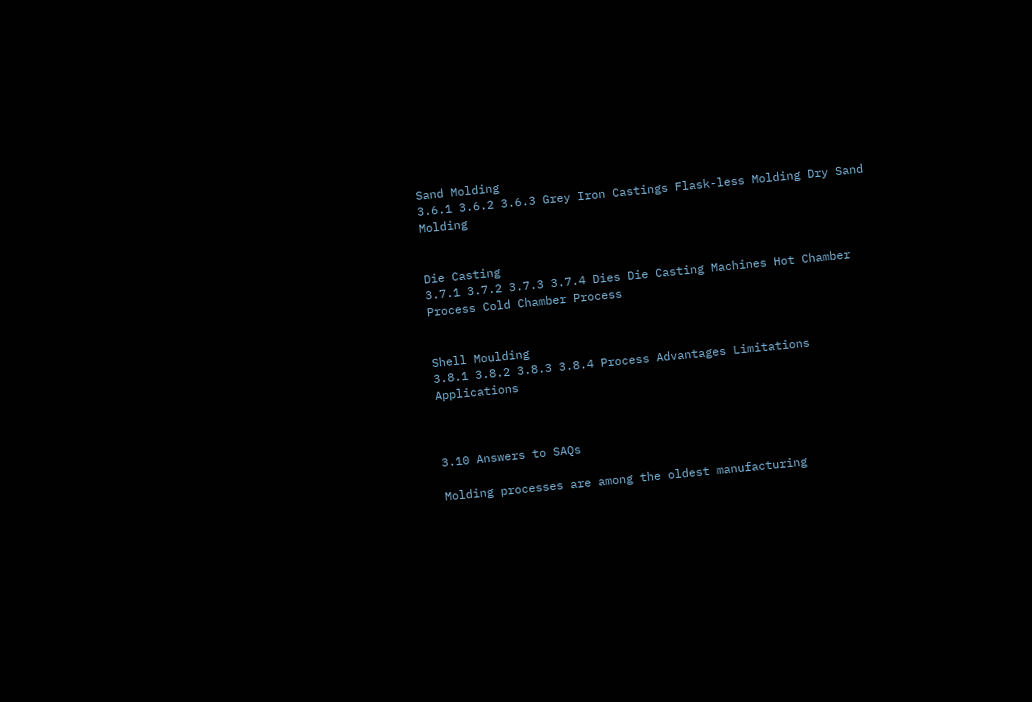Sand Molding
3.6.1 3.6.2 3.6.3 Grey Iron Castings Flask-less Molding Dry Sand Molding


Die Casting
3.7.1 3.7.2 3.7.3 3.7.4 Dies Die Casting Machines Hot Chamber Process Cold Chamber Process


Shell Moulding
3.8.1 3.8.2 3.8.3 3.8.4 Process Advantages Limitations Applications



3.10 Answers to SAQs

Molding processes are among the oldest manufacturing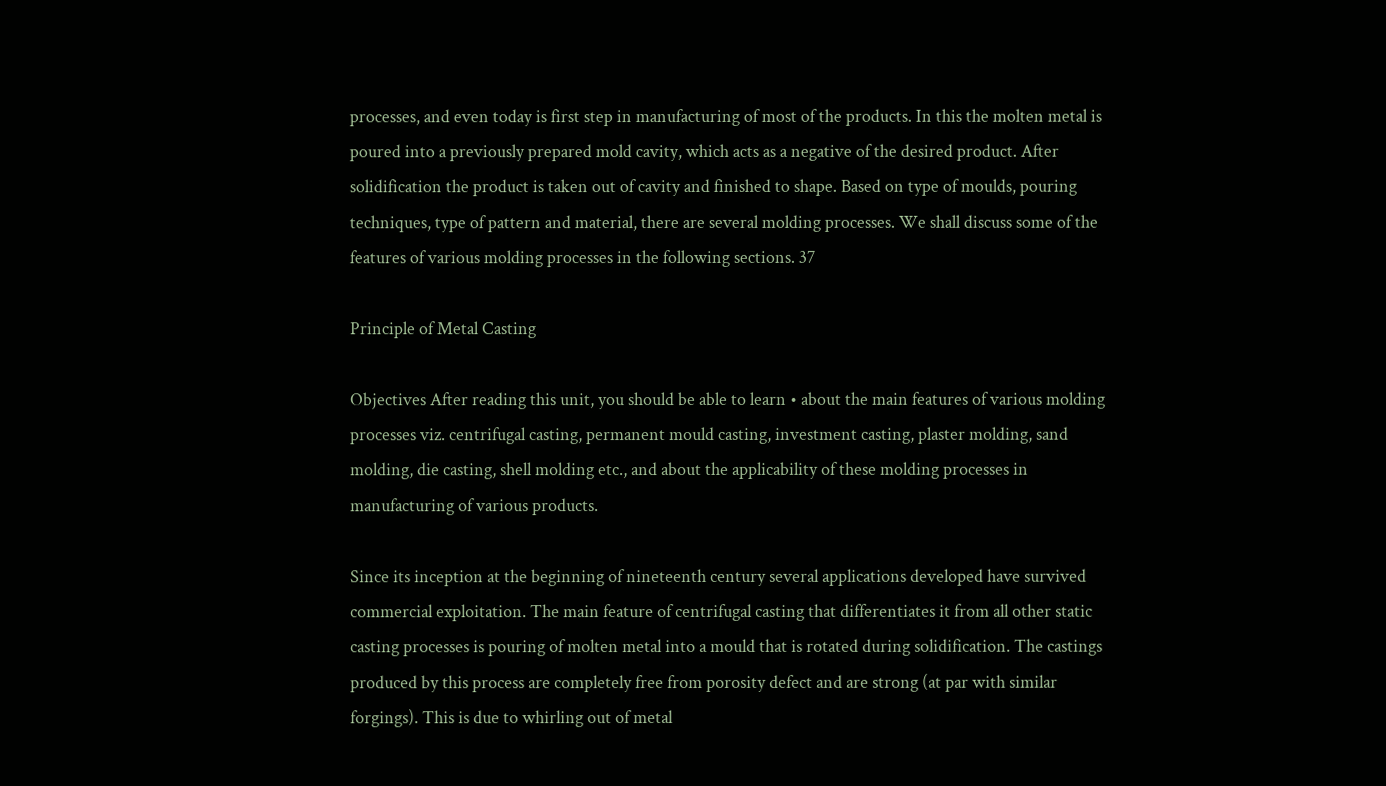processes, and even today is first step in manufacturing of most of the products. In this the molten metal is poured into a previously prepared mold cavity, which acts as a negative of the desired product. After solidification the product is taken out of cavity and finished to shape. Based on type of moulds, pouring techniques, type of pattern and material, there are several molding processes. We shall discuss some of the features of various molding processes in the following sections. 37

Principle of Metal Casting

Objectives After reading this unit, you should be able to learn • about the main features of various molding processes viz. centrifugal casting, permanent mould casting, investment casting, plaster molding, sand molding, die casting, shell molding etc., and about the applicability of these molding processes in manufacturing of various products.

Since its inception at the beginning of nineteenth century several applications developed have survived commercial exploitation. The main feature of centrifugal casting that differentiates it from all other static casting processes is pouring of molten metal into a mould that is rotated during solidification. The castings produced by this process are completely free from porosity defect and are strong (at par with similar forgings). This is due to whirling out of metal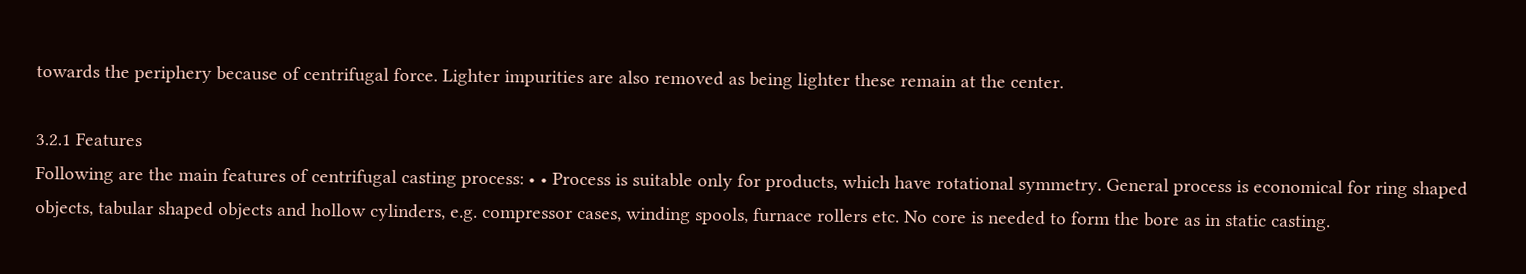towards the periphery because of centrifugal force. Lighter impurities are also removed as being lighter these remain at the center.

3.2.1 Features
Following are the main features of centrifugal casting process: • • Process is suitable only for products, which have rotational symmetry. General process is economical for ring shaped objects, tabular shaped objects and hollow cylinders, e.g. compressor cases, winding spools, furnace rollers etc. No core is needed to form the bore as in static casting.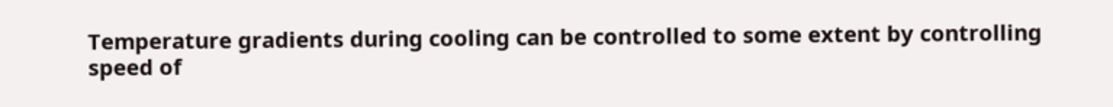Temperature gradients during cooling can be controlled to some extent by controlling speed of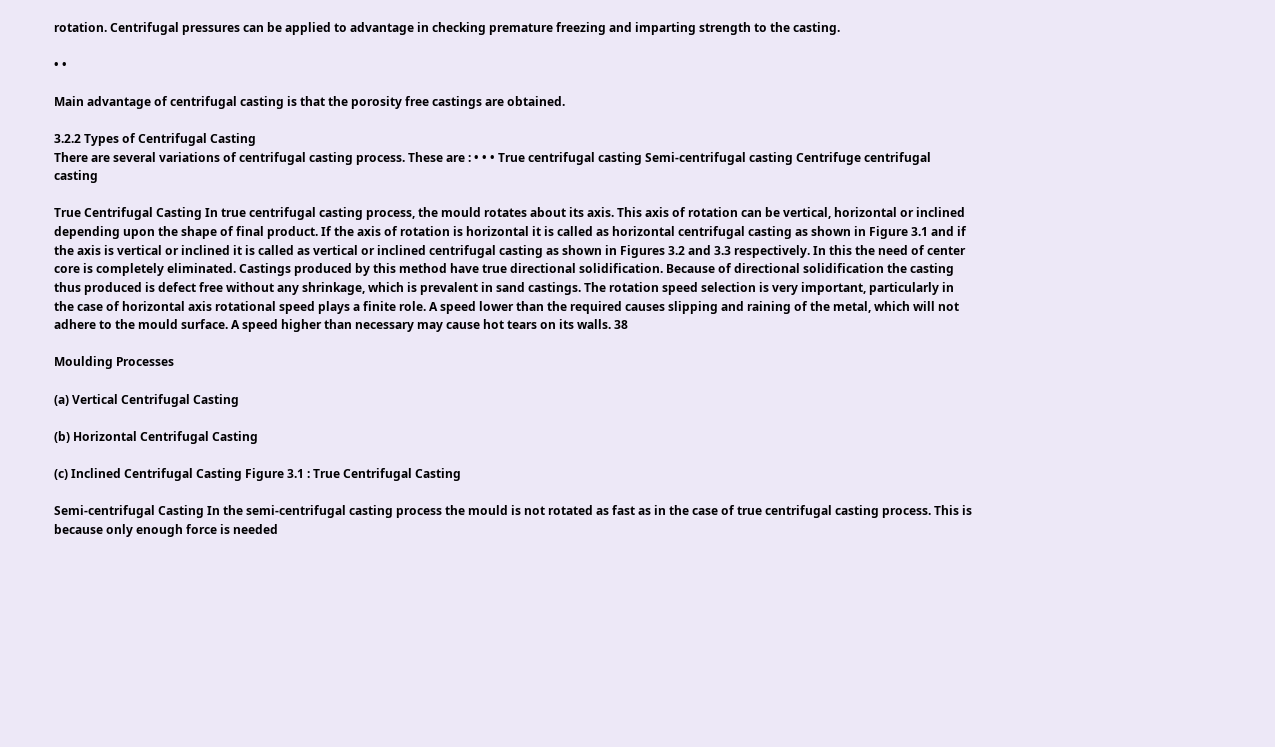rotation. Centrifugal pressures can be applied to advantage in checking premature freezing and imparting strength to the casting.

• •

Main advantage of centrifugal casting is that the porosity free castings are obtained.

3.2.2 Types of Centrifugal Casting
There are several variations of centrifugal casting process. These are : • • • True centrifugal casting Semi-centrifugal casting Centrifuge centrifugal casting

True Centrifugal Casting In true centrifugal casting process, the mould rotates about its axis. This axis of rotation can be vertical, horizontal or inclined depending upon the shape of final product. If the axis of rotation is horizontal it is called as horizontal centrifugal casting as shown in Figure 3.1 and if the axis is vertical or inclined it is called as vertical or inclined centrifugal casting as shown in Figures 3.2 and 3.3 respectively. In this the need of center core is completely eliminated. Castings produced by this method have true directional solidification. Because of directional solidification the casting thus produced is defect free without any shrinkage, which is prevalent in sand castings. The rotation speed selection is very important, particularly in the case of horizontal axis rotational speed plays a finite role. A speed lower than the required causes slipping and raining of the metal, which will not adhere to the mould surface. A speed higher than necessary may cause hot tears on its walls. 38

Moulding Processes

(a) Vertical Centrifugal Casting

(b) Horizontal Centrifugal Casting

(c) Inclined Centrifugal Casting Figure 3.1 : True Centrifugal Casting

Semi-centrifugal Casting In the semi-centrifugal casting process the mould is not rotated as fast as in the case of true centrifugal casting process. This is because only enough force is needed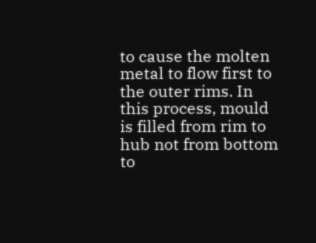to cause the molten metal to flow first to the outer rims. In this process, mould is filled from rim to hub not from bottom to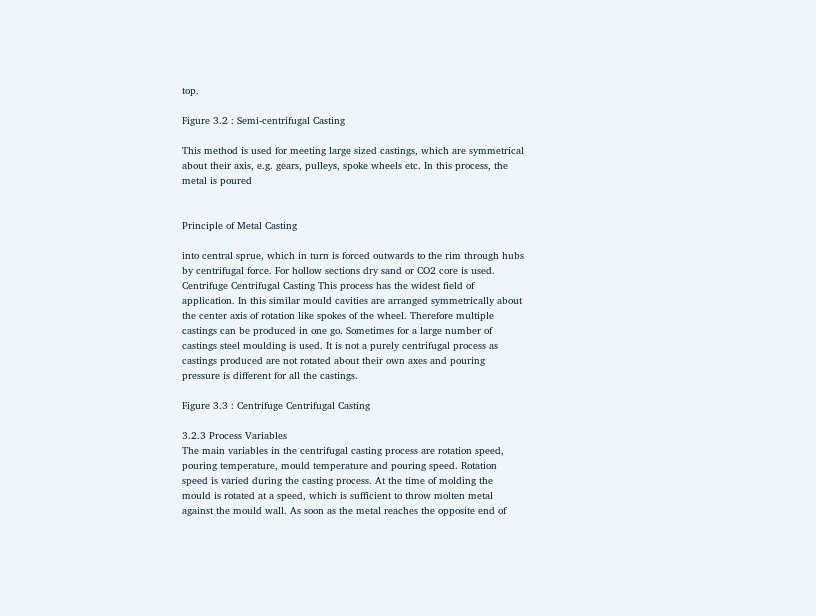top.

Figure 3.2 : Semi-centrifugal Casting

This method is used for meeting large sized castings, which are symmetrical about their axis, e.g. gears, pulleys, spoke wheels etc. In this process, the metal is poured


Principle of Metal Casting

into central sprue, which in turn is forced outwards to the rim through hubs by centrifugal force. For hollow sections dry sand or CO2 core is used. Centrifuge Centrifugal Casting This process has the widest field of application. In this similar mould cavities are arranged symmetrically about the center axis of rotation like spokes of the wheel. Therefore multiple castings can be produced in one go. Sometimes for a large number of castings steel moulding is used. It is not a purely centrifugal process as castings produced are not rotated about their own axes and pouring pressure is different for all the castings.

Figure 3.3 : Centrifuge Centrifugal Casting

3.2.3 Process Variables
The main variables in the centrifugal casting process are rotation speed, pouring temperature, mould temperature and pouring speed. Rotation speed is varied during the casting process. At the time of molding the mould is rotated at a speed, which is sufficient to throw molten metal against the mould wall. As soon as the metal reaches the opposite end of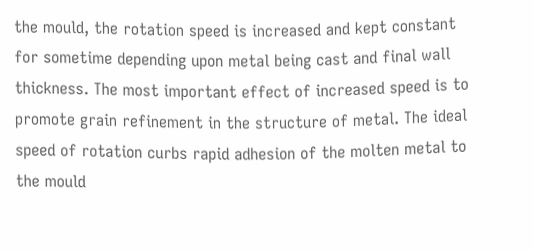the mould, the rotation speed is increased and kept constant for sometime depending upon metal being cast and final wall thickness. The most important effect of increased speed is to promote grain refinement in the structure of metal. The ideal speed of rotation curbs rapid adhesion of the molten metal to the mould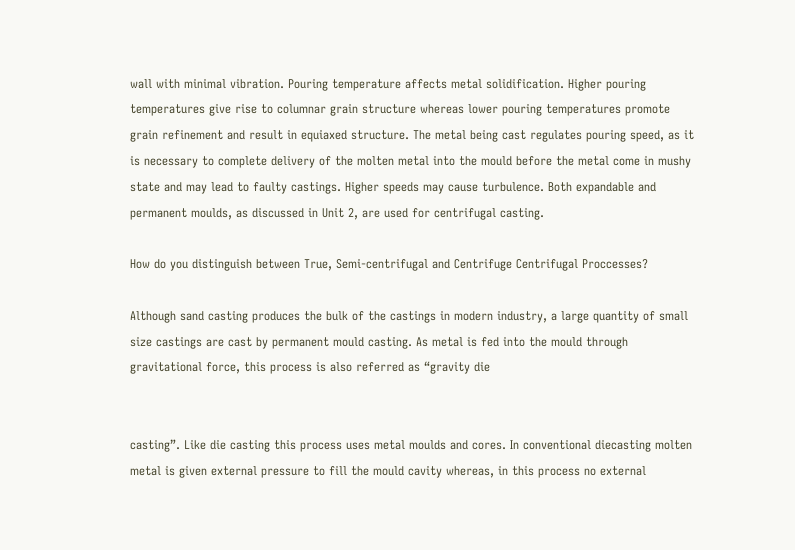wall with minimal vibration. Pouring temperature affects metal solidification. Higher pouring temperatures give rise to columnar grain structure whereas lower pouring temperatures promote grain refinement and result in equiaxed structure. The metal being cast regulates pouring speed, as it is necessary to complete delivery of the molten metal into the mould before the metal come in mushy state and may lead to faulty castings. Higher speeds may cause turbulence. Both expandable and permanent moulds, as discussed in Unit 2, are used for centrifugal casting.

How do you distinguish between True, Semi-centrifugal and Centrifuge Centrifugal Proccesses?

Although sand casting produces the bulk of the castings in modern industry, a large quantity of small size castings are cast by permanent mould casting. As metal is fed into the mould through gravitational force, this process is also referred as “gravity die


casting”. Like die casting this process uses metal moulds and cores. In conventional diecasting molten metal is given external pressure to fill the mould cavity whereas, in this process no external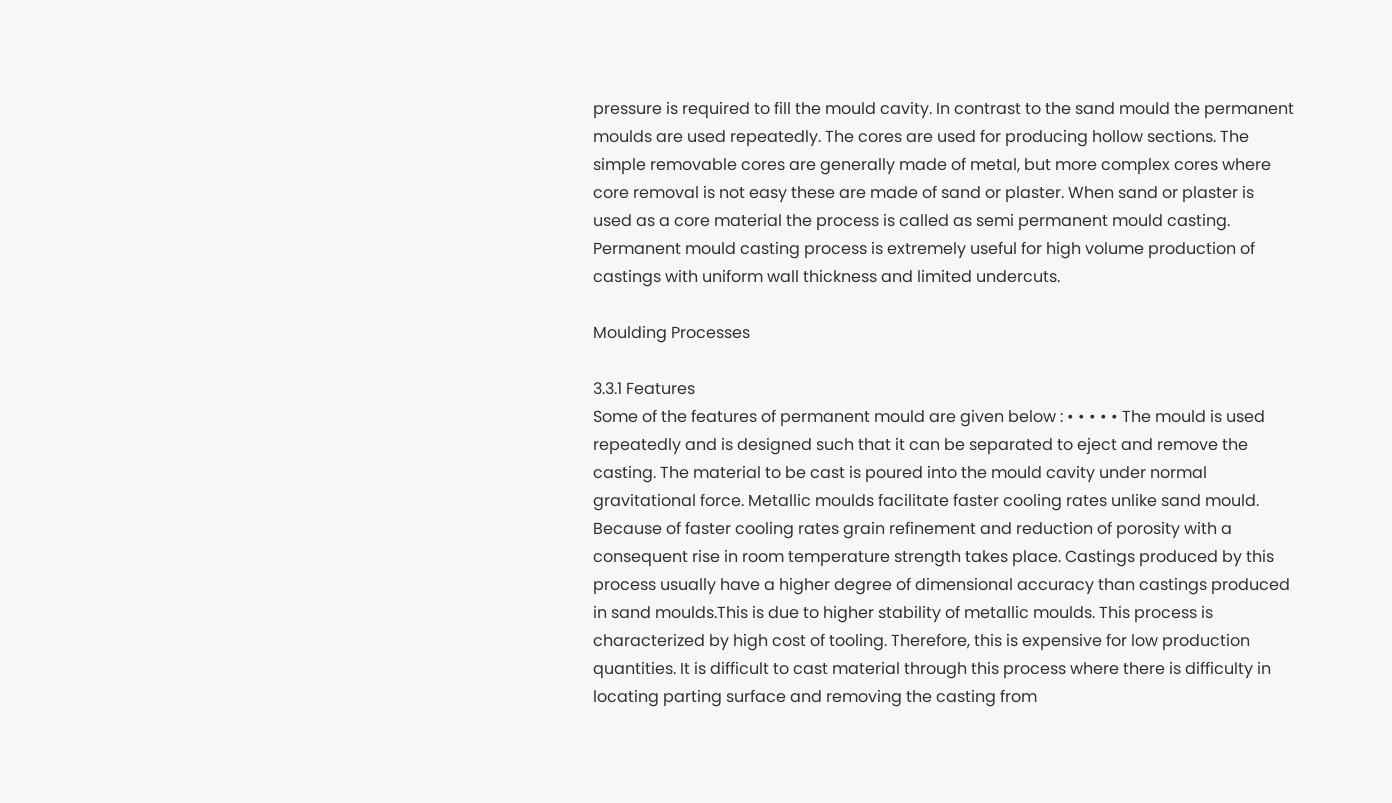pressure is required to fill the mould cavity. In contrast to the sand mould the permanent moulds are used repeatedly. The cores are used for producing hollow sections. The simple removable cores are generally made of metal, but more complex cores where core removal is not easy these are made of sand or plaster. When sand or plaster is used as a core material the process is called as semi permanent mould casting. Permanent mould casting process is extremely useful for high volume production of castings with uniform wall thickness and limited undercuts.

Moulding Processes

3.3.1 Features
Some of the features of permanent mould are given below : • • • • • The mould is used repeatedly and is designed such that it can be separated to eject and remove the casting. The material to be cast is poured into the mould cavity under normal gravitational force. Metallic moulds facilitate faster cooling rates unlike sand mould. Because of faster cooling rates grain refinement and reduction of porosity with a consequent rise in room temperature strength takes place. Castings produced by this process usually have a higher degree of dimensional accuracy than castings produced in sand moulds.This is due to higher stability of metallic moulds. This process is characterized by high cost of tooling. Therefore, this is expensive for low production quantities. It is difficult to cast material through this process where there is difficulty in locating parting surface and removing the casting from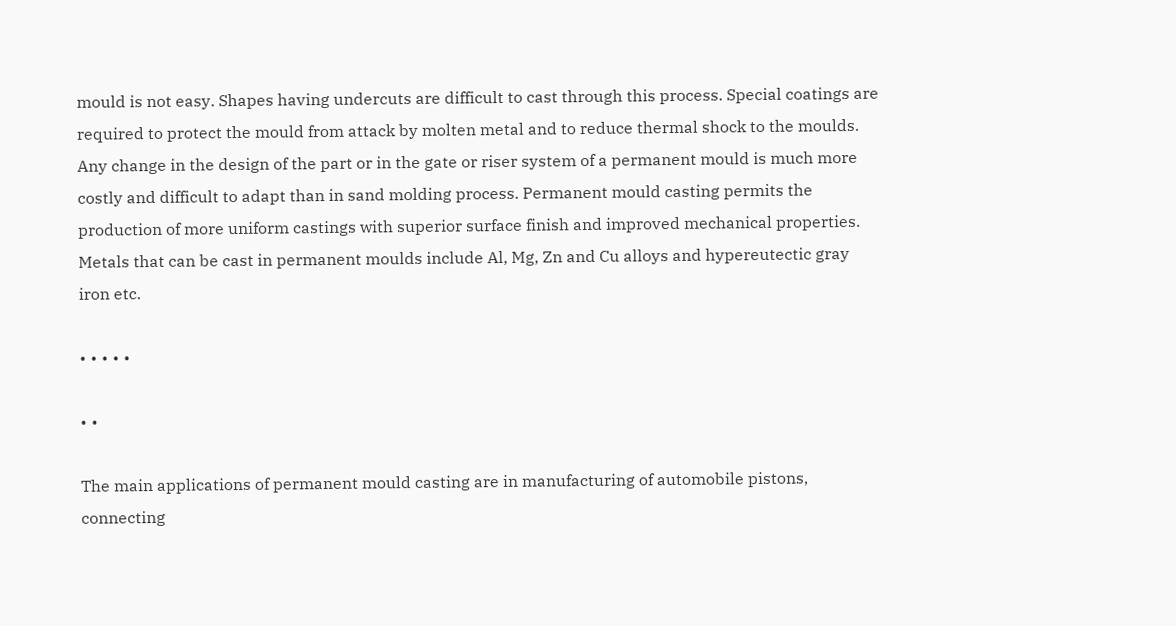mould is not easy. Shapes having undercuts are difficult to cast through this process. Special coatings are required to protect the mould from attack by molten metal and to reduce thermal shock to the moulds. Any change in the design of the part or in the gate or riser system of a permanent mould is much more costly and difficult to adapt than in sand molding process. Permanent mould casting permits the production of more uniform castings with superior surface finish and improved mechanical properties. Metals that can be cast in permanent moulds include Al, Mg, Zn and Cu alloys and hypereutectic gray iron etc.

• • • • •

• •

The main applications of permanent mould casting are in manufacturing of automobile pistons, connecting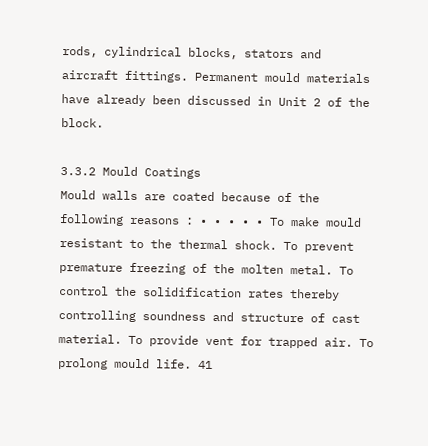rods, cylindrical blocks, stators and aircraft fittings. Permanent mould materials have already been discussed in Unit 2 of the block.

3.3.2 Mould Coatings
Mould walls are coated because of the following reasons : • • • • • To make mould resistant to the thermal shock. To prevent premature freezing of the molten metal. To control the solidification rates thereby controlling soundness and structure of cast material. To provide vent for trapped air. To prolong mould life. 41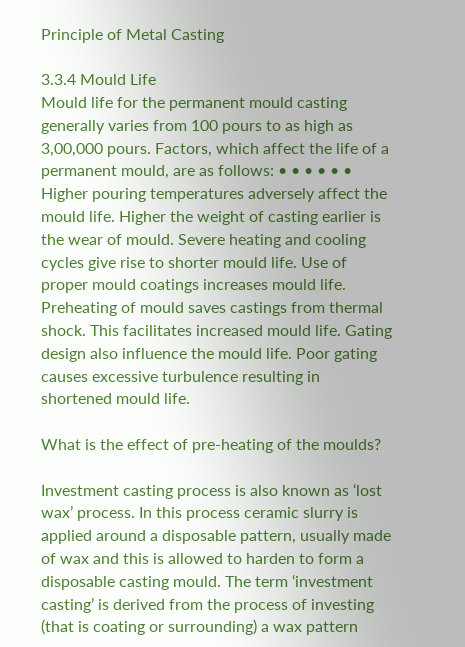Principle of Metal Casting

3.3.4 Mould Life
Mould life for the permanent mould casting generally varies from 100 pours to as high as 3,00,000 pours. Factors, which affect the life of a permanent mould, are as follows: • • • • • • Higher pouring temperatures adversely affect the mould life. Higher the weight of casting earlier is the wear of mould. Severe heating and cooling cycles give rise to shorter mould life. Use of proper mould coatings increases mould life. Preheating of mould saves castings from thermal shock. This facilitates increased mould life. Gating design also influence the mould life. Poor gating causes excessive turbulence resulting in shortened mould life.

What is the effect of pre-heating of the moulds?

Investment casting process is also known as ‘lost wax’ process. In this process ceramic slurry is applied around a disposable pattern, usually made of wax and this is allowed to harden to form a disposable casting mould. The term ‘investment casting’ is derived from the process of investing (that is coating or surrounding) a wax pattern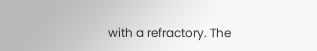with a refractory. The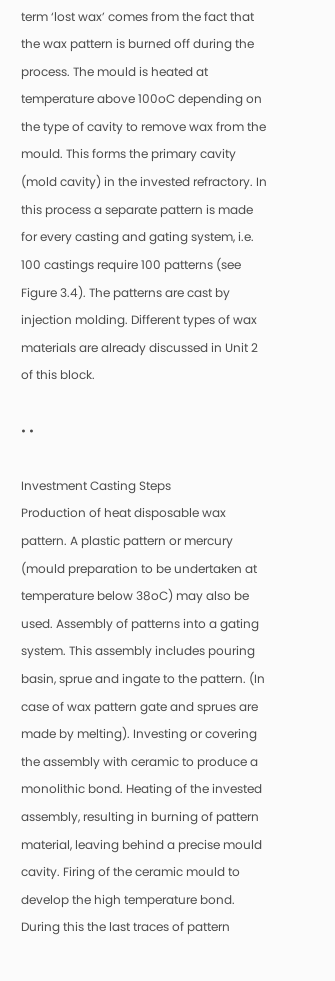term ‘lost wax’ comes from the fact that the wax pattern is burned off during the process. The mould is heated at temperature above 100oC depending on the type of cavity to remove wax from the mould. This forms the primary cavity (mold cavity) in the invested refractory. In this process a separate pattern is made for every casting and gating system, i.e. 100 castings require 100 patterns (see Figure 3.4). The patterns are cast by injection molding. Different types of wax materials are already discussed in Unit 2 of this block.

• •

Investment Casting Steps
Production of heat disposable wax pattern. A plastic pattern or mercury (mould preparation to be undertaken at temperature below 38oC) may also be used. Assembly of patterns into a gating system. This assembly includes pouring basin, sprue and ingate to the pattern. (In case of wax pattern gate and sprues are made by melting). Investing or covering the assembly with ceramic to produce a monolithic bond. Heating of the invested assembly, resulting in burning of pattern material, leaving behind a precise mould cavity. Firing of the ceramic mould to develop the high temperature bond. During this the last traces of pattern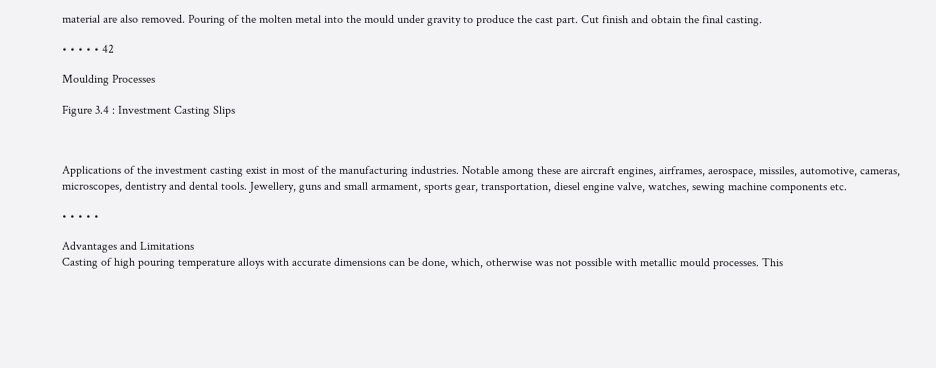material are also removed. Pouring of the molten metal into the mould under gravity to produce the cast part. Cut finish and obtain the final casting.

• • • • • 42

Moulding Processes

Figure 3.4 : Investment Casting Slips



Applications of the investment casting exist in most of the manufacturing industries. Notable among these are aircraft engines, airframes, aerospace, missiles, automotive, cameras, microscopes, dentistry and dental tools. Jewellery, guns and small armament, sports gear, transportation, diesel engine valve, watches, sewing machine components etc.

• • • • •

Advantages and Limitations
Casting of high pouring temperature alloys with accurate dimensions can be done, which, otherwise was not possible with metallic mould processes. This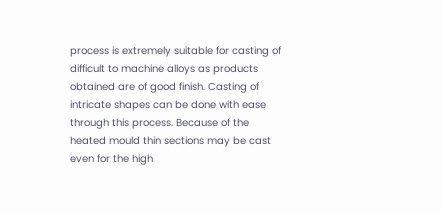process is extremely suitable for casting of difficult to machine alloys as products obtained are of good finish. Casting of intricate shapes can be done with ease through this process. Because of the heated mould thin sections may be cast even for the high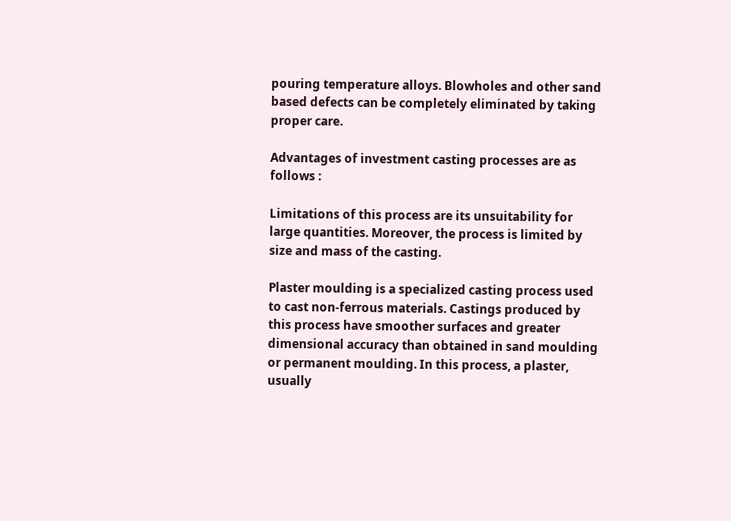pouring temperature alloys. Blowholes and other sand based defects can be completely eliminated by taking proper care.

Advantages of investment casting processes are as follows :

Limitations of this process are its unsuitability for large quantities. Moreover, the process is limited by size and mass of the casting.

Plaster moulding is a specialized casting process used to cast non-ferrous materials. Castings produced by this process have smoother surfaces and greater dimensional accuracy than obtained in sand moulding or permanent moulding. In this process, a plaster, usually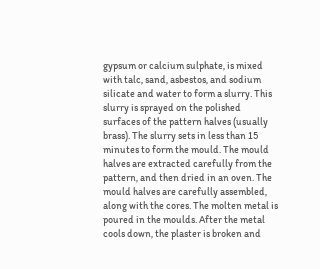gypsum or calcium sulphate, is mixed with talc, sand, asbestos, and sodium silicate and water to form a slurry. This slurry is sprayed on the polished surfaces of the pattern halves (usually brass). The slurry sets in less than 15 minutes to form the mould. The mould halves are extracted carefully from the pattern, and then dried in an oven. The mould halves are carefully assembled, along with the cores. The molten metal is poured in the moulds. After the metal cools down, the plaster is broken and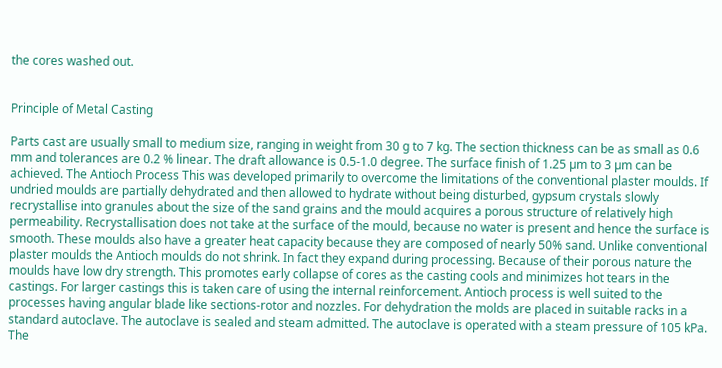the cores washed out.


Principle of Metal Casting

Parts cast are usually small to medium size, ranging in weight from 30 g to 7 kg. The section thickness can be as small as 0.6 mm and tolerances are 0.2 % linear. The draft allowance is 0.5-1.0 degree. The surface finish of 1.25 µm to 3 µm can be achieved. The Antioch Process This was developed primarily to overcome the limitations of the conventional plaster moulds. If undried moulds are partially dehydrated and then allowed to hydrate without being disturbed, gypsum crystals slowly recrystallise into granules about the size of the sand grains and the mould acquires a porous structure of relatively high permeability. Recrystallisation does not take at the surface of the mould, because no water is present and hence the surface is smooth. These moulds also have a greater heat capacity because they are composed of nearly 50% sand. Unlike conventional plaster moulds the Antioch moulds do not shrink. In fact they expand during processing. Because of their porous nature the moulds have low dry strength. This promotes early collapse of cores as the casting cools and minimizes hot tears in the castings. For larger castings this is taken care of using the internal reinforcement. Antioch process is well suited to the processes having angular blade like sections-rotor and nozzles. For dehydration the molds are placed in suitable racks in a standard autoclave. The autoclave is sealed and steam admitted. The autoclave is operated with a steam pressure of 105 kPa. The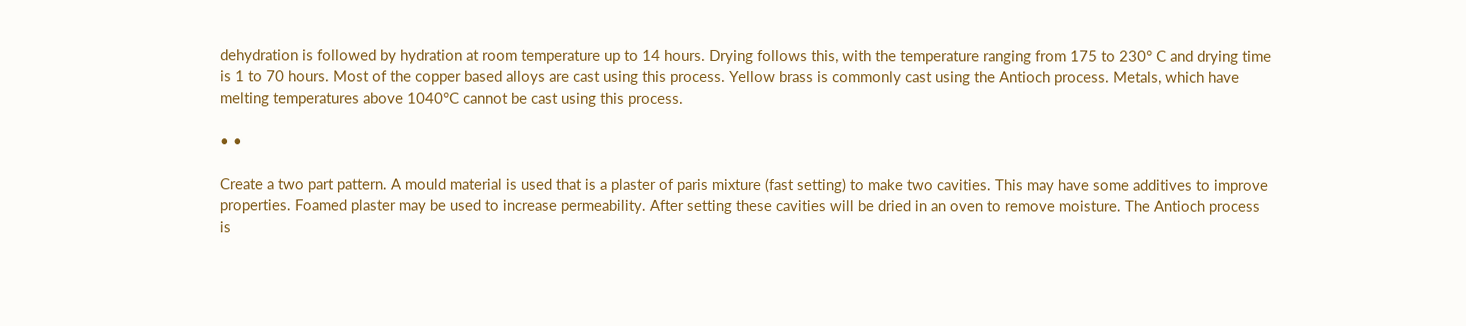dehydration is followed by hydration at room temperature up to 14 hours. Drying follows this, with the temperature ranging from 175 to 230° C and drying time is 1 to 70 hours. Most of the copper based alloys are cast using this process. Yellow brass is commonly cast using the Antioch process. Metals, which have melting temperatures above 1040°C cannot be cast using this process.

• •

Create a two part pattern. A mould material is used that is a plaster of paris mixture (fast setting) to make two cavities. This may have some additives to improve properties. Foamed plaster may be used to increase permeability. After setting these cavities will be dried in an oven to remove moisture. The Antioch process is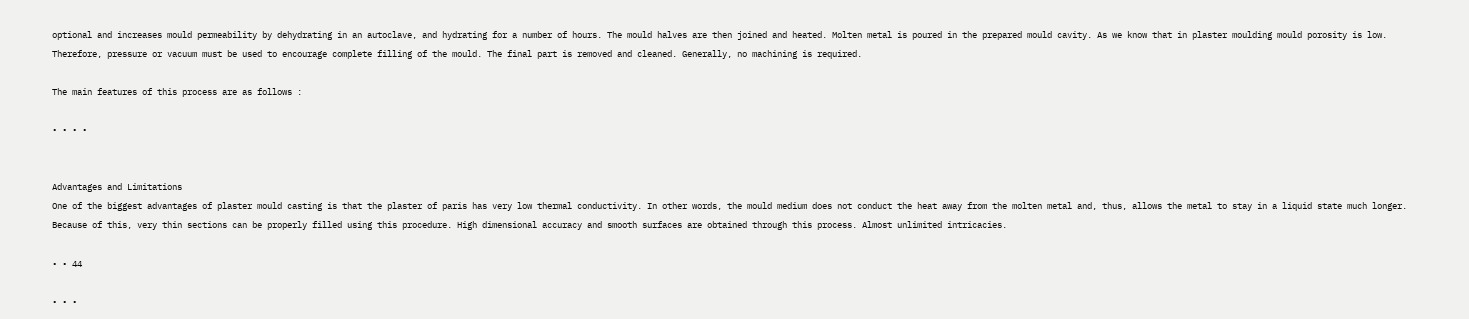optional and increases mould permeability by dehydrating in an autoclave, and hydrating for a number of hours. The mould halves are then joined and heated. Molten metal is poured in the prepared mould cavity. As we know that in plaster moulding mould porosity is low. Therefore, pressure or vacuum must be used to encourage complete filling of the mould. The final part is removed and cleaned. Generally, no machining is required.

The main features of this process are as follows :

• • • •


Advantages and Limitations
One of the biggest advantages of plaster mould casting is that the plaster of paris has very low thermal conductivity. In other words, the mould medium does not conduct the heat away from the molten metal and, thus, allows the metal to stay in a liquid state much longer. Because of this, very thin sections can be properly filled using this procedure. High dimensional accuracy and smooth surfaces are obtained through this process. Almost unlimited intricacies.

• • 44

• • •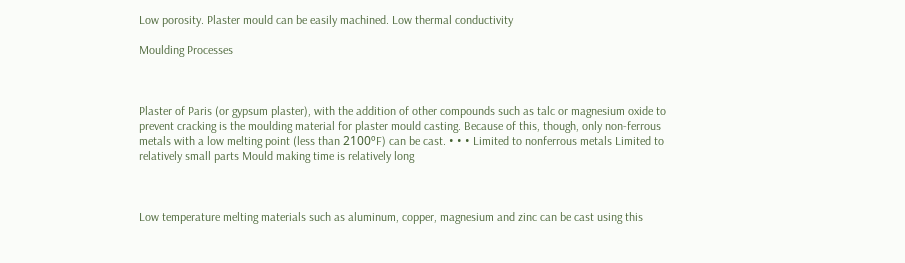Low porosity. Plaster mould can be easily machined. Low thermal conductivity

Moulding Processes



Plaster of Paris (or gypsum plaster), with the addition of other compounds such as talc or magnesium oxide to prevent cracking is the moulding material for plaster mould casting. Because of this, though, only non-ferrous metals with a low melting point (less than 2100ºF) can be cast. • • • Limited to nonferrous metals Limited to relatively small parts Mould making time is relatively long



Low temperature melting materials such as aluminum, copper, magnesium and zinc can be cast using this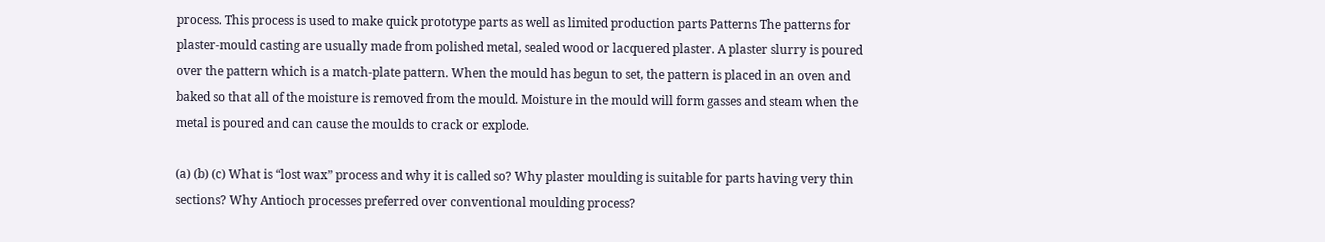process. This process is used to make quick prototype parts as well as limited production parts Patterns The patterns for plaster-mould casting are usually made from polished metal, sealed wood or lacquered plaster. A plaster slurry is poured over the pattern which is a match-plate pattern. When the mould has begun to set, the pattern is placed in an oven and baked so that all of the moisture is removed from the mould. Moisture in the mould will form gasses and steam when the metal is poured and can cause the moulds to crack or explode.

(a) (b) (c) What is “lost wax” process and why it is called so? Why plaster moulding is suitable for parts having very thin sections? Why Antioch processes preferred over conventional moulding process?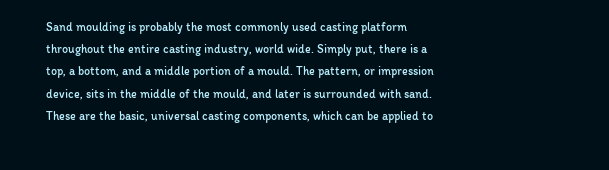Sand moulding is probably the most commonly used casting platform throughout the entire casting industry, world wide. Simply put, there is a top, a bottom, and a middle portion of a mould. The pattern, or impression device, sits in the middle of the mould, and later is surrounded with sand. These are the basic, universal casting components, which can be applied to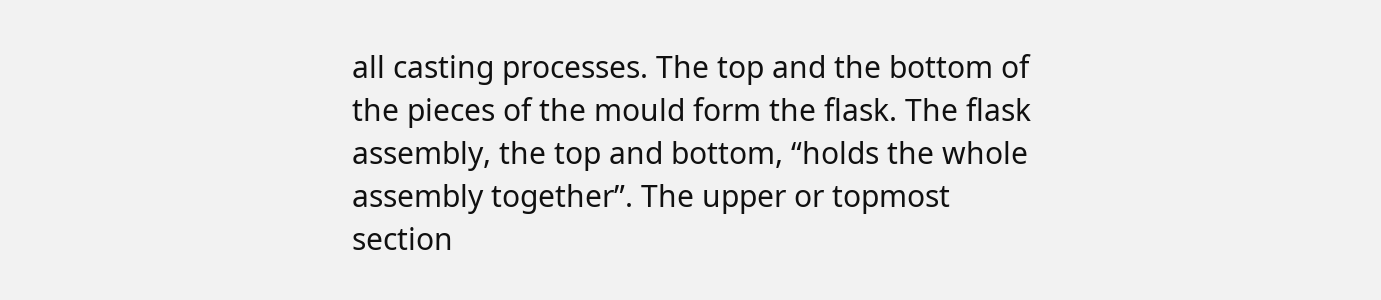all casting processes. The top and the bottom of the pieces of the mould form the flask. The flask assembly, the top and bottom, “holds the whole assembly together”. The upper or topmost section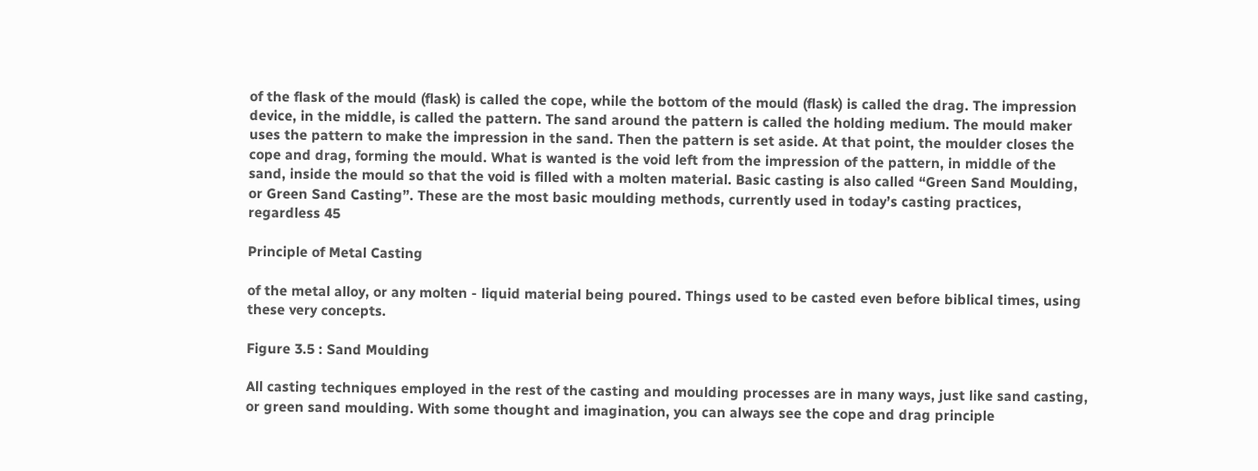of the flask of the mould (flask) is called the cope, while the bottom of the mould (flask) is called the drag. The impression device, in the middle, is called the pattern. The sand around the pattern is called the holding medium. The mould maker uses the pattern to make the impression in the sand. Then the pattern is set aside. At that point, the moulder closes the cope and drag, forming the mould. What is wanted is the void left from the impression of the pattern, in middle of the sand, inside the mould so that the void is filled with a molten material. Basic casting is also called “Green Sand Moulding, or Green Sand Casting”. These are the most basic moulding methods, currently used in today’s casting practices, regardless 45

Principle of Metal Casting

of the metal alloy, or any molten - liquid material being poured. Things used to be casted even before biblical times, using these very concepts.

Figure 3.5 : Sand Moulding

All casting techniques employed in the rest of the casting and moulding processes are in many ways, just like sand casting, or green sand moulding. With some thought and imagination, you can always see the cope and drag principle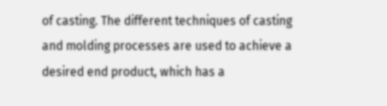of casting. The different techniques of casting and molding processes are used to achieve a desired end product, which has a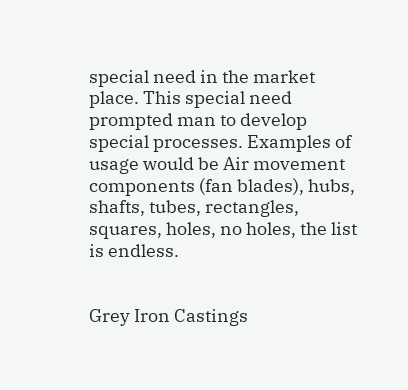special need in the market place. This special need prompted man to develop special processes. Examples of usage would be Air movement components (fan blades), hubs, shafts, tubes, rectangles, squares, holes, no holes, the list is endless.


Grey Iron Castings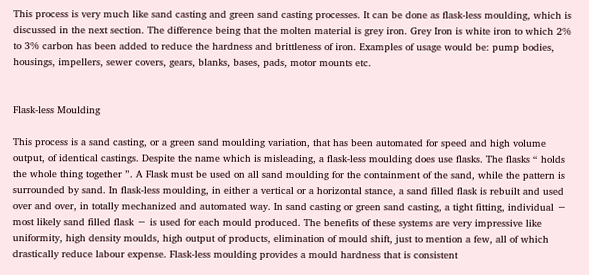This process is very much like sand casting and green sand casting processes. It can be done as flask-less moulding, which is discussed in the next section. The difference being that the molten material is grey iron. Grey Iron is white iron to which 2% to 3% carbon has been added to reduce the hardness and brittleness of iron. Examples of usage would be: pump bodies, housings, impellers, sewer covers, gears, blanks, bases, pads, motor mounts etc.


Flask-less Moulding

This process is a sand casting, or a green sand moulding variation, that has been automated for speed and high volume output, of identical castings. Despite the name which is misleading, a flask-less moulding does use flasks. The flasks “ holds the whole thing together ”. A Flask must be used on all sand moulding for the containment of the sand, while the pattern is surrounded by sand. In flask-less moulding, in either a vertical or a horizontal stance, a sand filled flask is rebuilt and used over and over, in totally mechanized and automated way. In sand casting or green sand casting, a tight fitting, individual − most likely sand filled flask − is used for each mould produced. The benefits of these systems are very impressive like uniformity, high density moulds, high output of products, elimination of mould shift, just to mention a few, all of which drastically reduce labour expense. Flask-less moulding provides a mould hardness that is consistent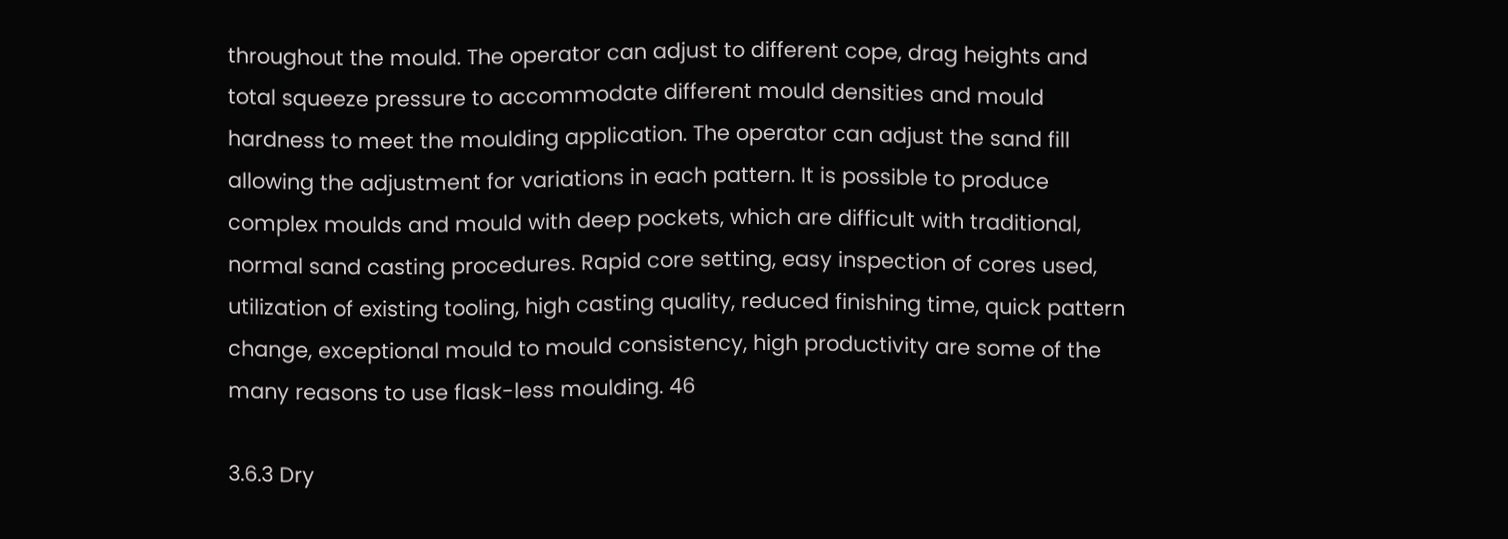throughout the mould. The operator can adjust to different cope, drag heights and total squeeze pressure to accommodate different mould densities and mould hardness to meet the moulding application. The operator can adjust the sand fill allowing the adjustment for variations in each pattern. It is possible to produce complex moulds and mould with deep pockets, which are difficult with traditional, normal sand casting procedures. Rapid core setting, easy inspection of cores used, utilization of existing tooling, high casting quality, reduced finishing time, quick pattern change, exceptional mould to mould consistency, high productivity are some of the many reasons to use flask-less moulding. 46

3.6.3 Dry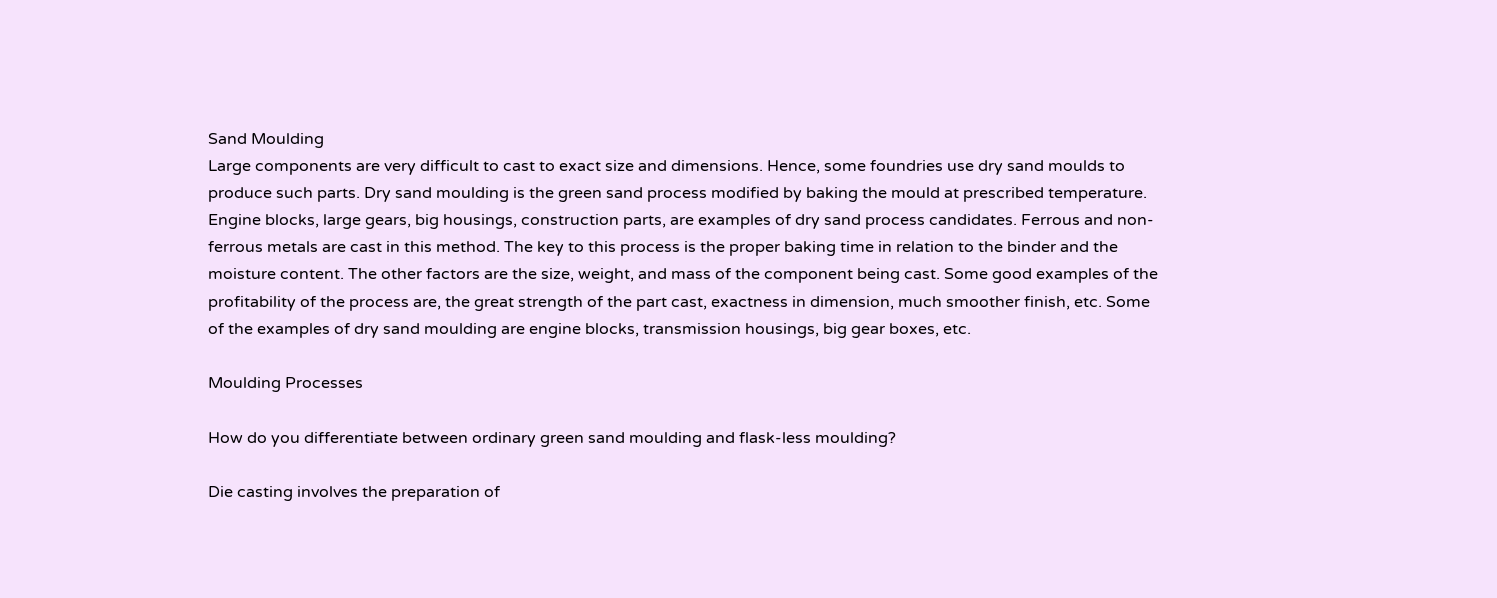Sand Moulding
Large components are very difficult to cast to exact size and dimensions. Hence, some foundries use dry sand moulds to produce such parts. Dry sand moulding is the green sand process modified by baking the mould at prescribed temperature. Engine blocks, large gears, big housings, construction parts, are examples of dry sand process candidates. Ferrous and non-ferrous metals are cast in this method. The key to this process is the proper baking time in relation to the binder and the moisture content. The other factors are the size, weight, and mass of the component being cast. Some good examples of the profitability of the process are, the great strength of the part cast, exactness in dimension, much smoother finish, etc. Some of the examples of dry sand moulding are engine blocks, transmission housings, big gear boxes, etc.

Moulding Processes

How do you differentiate between ordinary green sand moulding and flask-less moulding?

Die casting involves the preparation of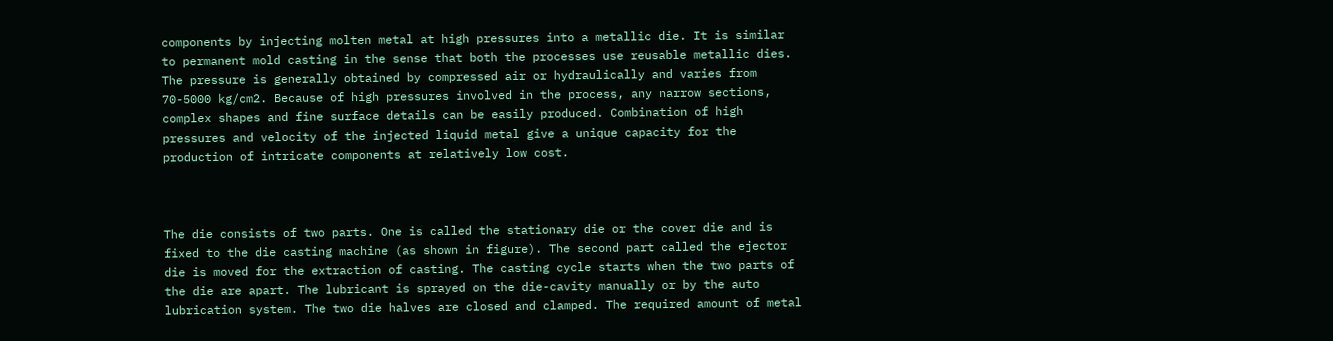components by injecting molten metal at high pressures into a metallic die. It is similar to permanent mold casting in the sense that both the processes use reusable metallic dies. The pressure is generally obtained by compressed air or hydraulically and varies from 70-5000 kg/cm2. Because of high pressures involved in the process, any narrow sections, complex shapes and fine surface details can be easily produced. Combination of high pressures and velocity of the injected liquid metal give a unique capacity for the production of intricate components at relatively low cost.



The die consists of two parts. One is called the stationary die or the cover die and is fixed to the die casting machine (as shown in figure). The second part called the ejector die is moved for the extraction of casting. The casting cycle starts when the two parts of the die are apart. The lubricant is sprayed on the die-cavity manually or by the auto lubrication system. The two die halves are closed and clamped. The required amount of metal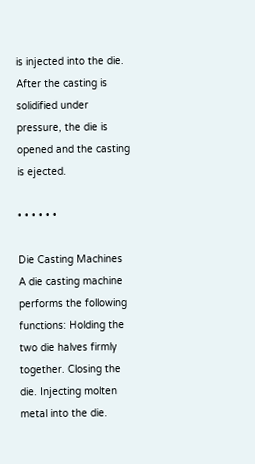is injected into the die. After the casting is solidified under pressure, the die is opened and the casting is ejected.

• • • • • •

Die Casting Machines
A die casting machine performs the following functions: Holding the two die halves firmly together. Closing the die. Injecting molten metal into the die.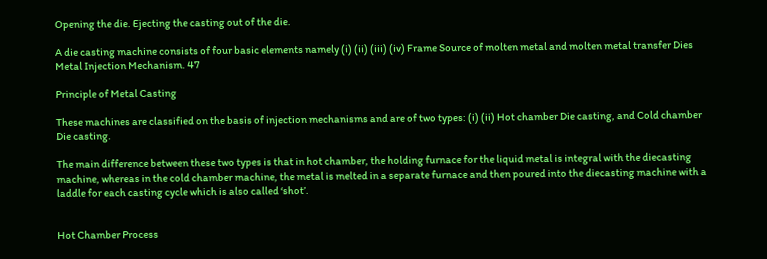Opening the die. Ejecting the casting out of the die.

A die casting machine consists of four basic elements namely (i) (ii) (iii) (iv) Frame Source of molten metal and molten metal transfer Dies Metal Injection Mechanism. 47

Principle of Metal Casting

These machines are classified on the basis of injection mechanisms and are of two types: (i) (ii) Hot chamber Die casting, and Cold chamber Die casting.

The main difference between these two types is that in hot chamber, the holding furnace for the liquid metal is integral with the diecasting machine, whereas in the cold chamber machine, the metal is melted in a separate furnace and then poured into the diecasting machine with a laddle for each casting cycle which is also called ‘shot’.


Hot Chamber Process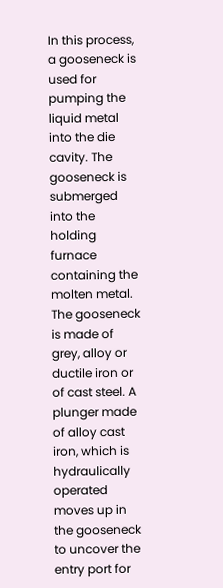In this process, a gooseneck is used for pumping the liquid metal into the die cavity. The gooseneck is submerged into the holding furnace containing the molten metal. The gooseneck is made of grey, alloy or ductile iron or of cast steel. A plunger made of alloy cast iron, which is hydraulically operated moves up in the gooseneck to uncover the entry port for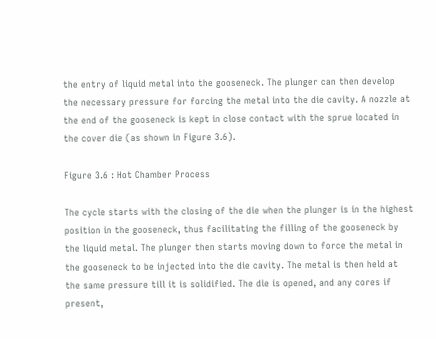the entry of liquid metal into the gooseneck. The plunger can then develop the necessary pressure for forcing the metal into the die cavity. A nozzle at the end of the gooseneck is kept in close contact with the sprue located in the cover die (as shown in Figure 3.6).

Figure 3.6 : Hot Chamber Process

The cycle starts with the closing of the die when the plunger is in the highest position in the gooseneck, thus facilitating the filling of the gooseneck by the liquid metal. The plunger then starts moving down to force the metal in the gooseneck to be injected into the die cavity. The metal is then held at the same pressure till it is solidified. The die is opened, and any cores if present,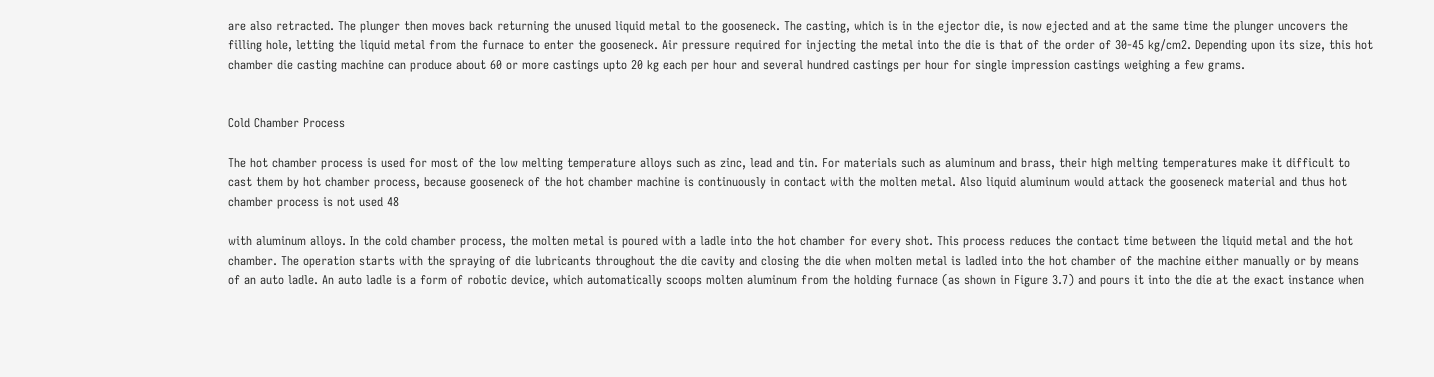are also retracted. The plunger then moves back returning the unused liquid metal to the gooseneck. The casting, which is in the ejector die, is now ejected and at the same time the plunger uncovers the filling hole, letting the liquid metal from the furnace to enter the gooseneck. Air pressure required for injecting the metal into the die is that of the order of 30-45 kg/cm2. Depending upon its size, this hot chamber die casting machine can produce about 60 or more castings upto 20 kg each per hour and several hundred castings per hour for single impression castings weighing a few grams.


Cold Chamber Process

The hot chamber process is used for most of the low melting temperature alloys such as zinc, lead and tin. For materials such as aluminum and brass, their high melting temperatures make it difficult to cast them by hot chamber process, because gooseneck of the hot chamber machine is continuously in contact with the molten metal. Also liquid aluminum would attack the gooseneck material and thus hot chamber process is not used 48

with aluminum alloys. In the cold chamber process, the molten metal is poured with a ladle into the hot chamber for every shot. This process reduces the contact time between the liquid metal and the hot chamber. The operation starts with the spraying of die lubricants throughout the die cavity and closing the die when molten metal is ladled into the hot chamber of the machine either manually or by means of an auto ladle. An auto ladle is a form of robotic device, which automatically scoops molten aluminum from the holding furnace (as shown in Figure 3.7) and pours it into the die at the exact instance when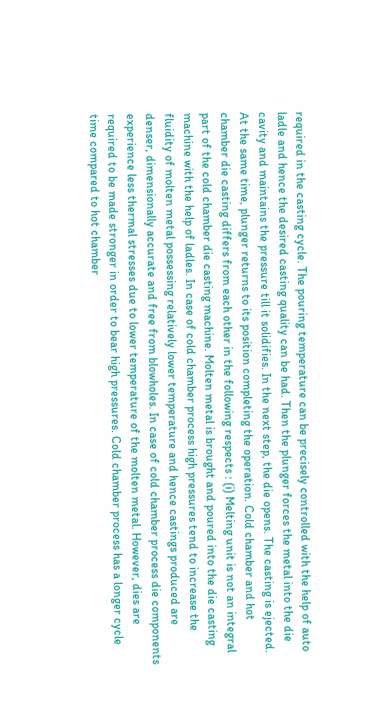required in the casting cycle. The pouring temperature can be precisely controlled with the help of auto ladle and hence the desired casting quality can be had. Then the plunger forces the metal into the die cavity and maintains the pressure till it solidifies. In the next step, the die opens. The casting is ejected. At the same time, plunger returns to its position completing the operation. Cold chamber and hot chamber die casting differs from each other in the following respects : (i) Melting unit is not an integral part of the cold chamber die casting machine. Molten metal is brought and poured into the die casting machine with the help of ladles. In case of cold chamber process high pressures tend to increase the fluidity of molten metal possessing relatively lower temperature and hence castings produced are denser, dimensionally accurate and free from blowholes. In case of cold chamber process die components experience less thermal stresses due to lower temperature of the molten metal. However, dies are required to be made stronger in order to bear high pressures. Cold chamber process has a longer cycle time compared to hot chamber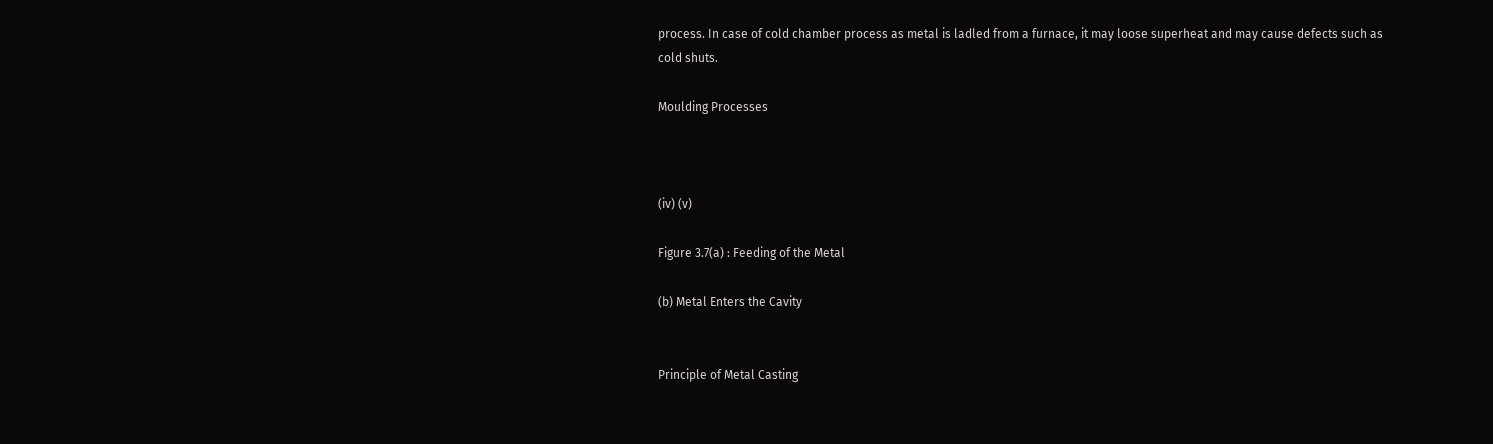process. In case of cold chamber process as metal is ladled from a furnace, it may loose superheat and may cause defects such as cold shuts.

Moulding Processes



(iv) (v)

Figure 3.7(a) : Feeding of the Metal

(b) Metal Enters the Cavity


Principle of Metal Casting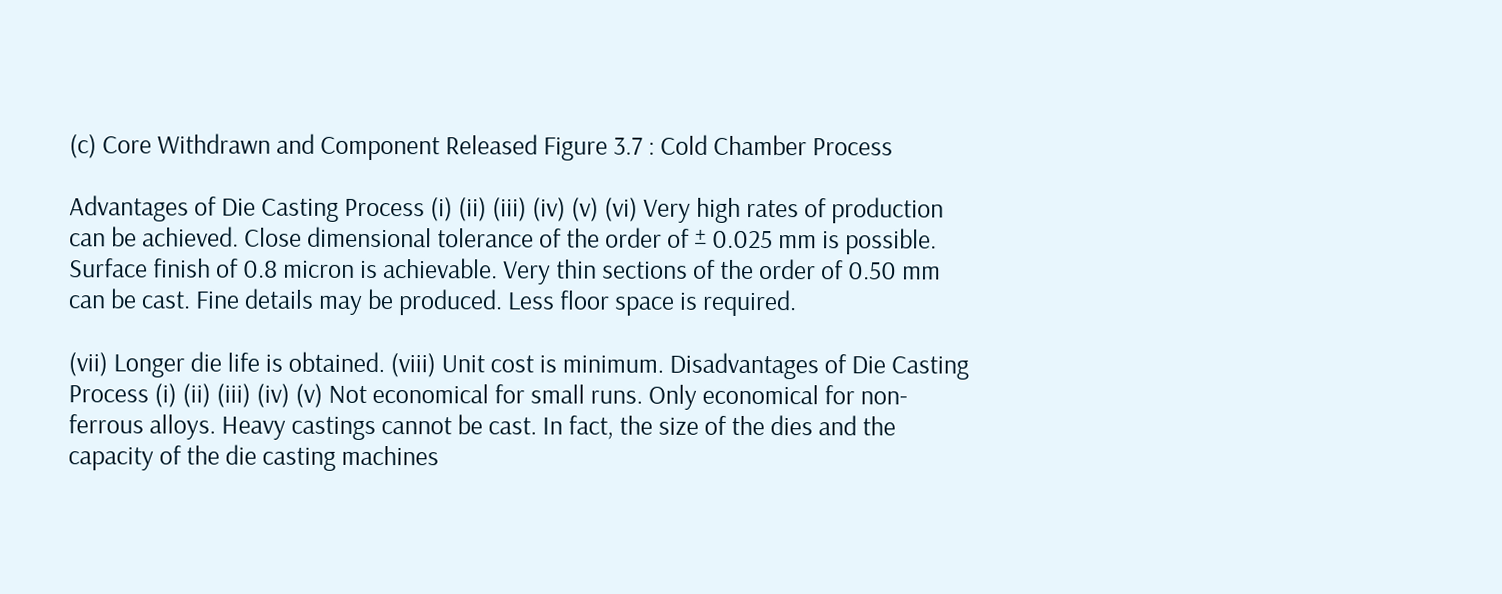(c) Core Withdrawn and Component Released Figure 3.7 : Cold Chamber Process

Advantages of Die Casting Process (i) (ii) (iii) (iv) (v) (vi) Very high rates of production can be achieved. Close dimensional tolerance of the order of ± 0.025 mm is possible. Surface finish of 0.8 micron is achievable. Very thin sections of the order of 0.50 mm can be cast. Fine details may be produced. Less floor space is required.

(vii) Longer die life is obtained. (viii) Unit cost is minimum. Disadvantages of Die Casting Process (i) (ii) (iii) (iv) (v) Not economical for small runs. Only economical for non-ferrous alloys. Heavy castings cannot be cast. In fact, the size of the dies and the capacity of the die casting machines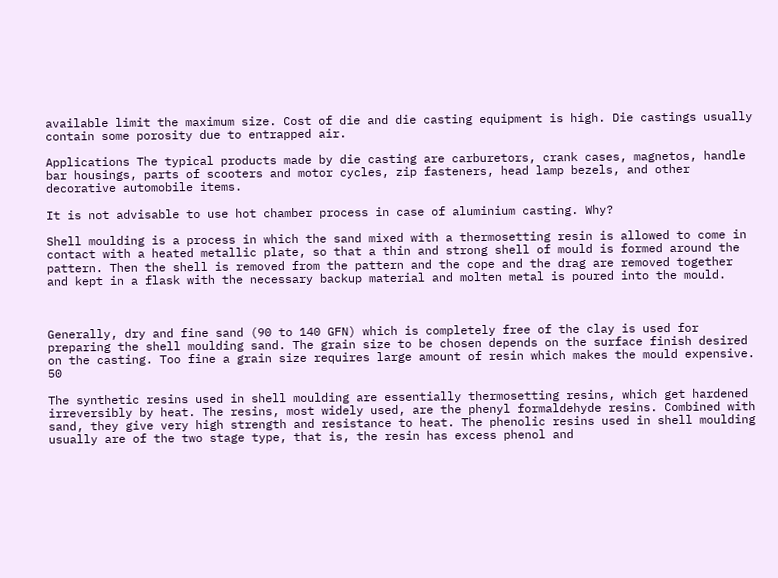available limit the maximum size. Cost of die and die casting equipment is high. Die castings usually contain some porosity due to entrapped air.

Applications The typical products made by die casting are carburetors, crank cases, magnetos, handle bar housings, parts of scooters and motor cycles, zip fasteners, head lamp bezels, and other decorative automobile items.

It is not advisable to use hot chamber process in case of aluminium casting. Why?

Shell moulding is a process in which the sand mixed with a thermosetting resin is allowed to come in contact with a heated metallic plate, so that a thin and strong shell of mould is formed around the pattern. Then the shell is removed from the pattern and the cope and the drag are removed together and kept in a flask with the necessary backup material and molten metal is poured into the mould.



Generally, dry and fine sand (90 to 140 GFN) which is completely free of the clay is used for preparing the shell moulding sand. The grain size to be chosen depends on the surface finish desired on the casting. Too fine a grain size requires large amount of resin which makes the mould expensive. 50

The synthetic resins used in shell moulding are essentially thermosetting resins, which get hardened irreversibly by heat. The resins, most widely used, are the phenyl formaldehyde resins. Combined with sand, they give very high strength and resistance to heat. The phenolic resins used in shell moulding usually are of the two stage type, that is, the resin has excess phenol and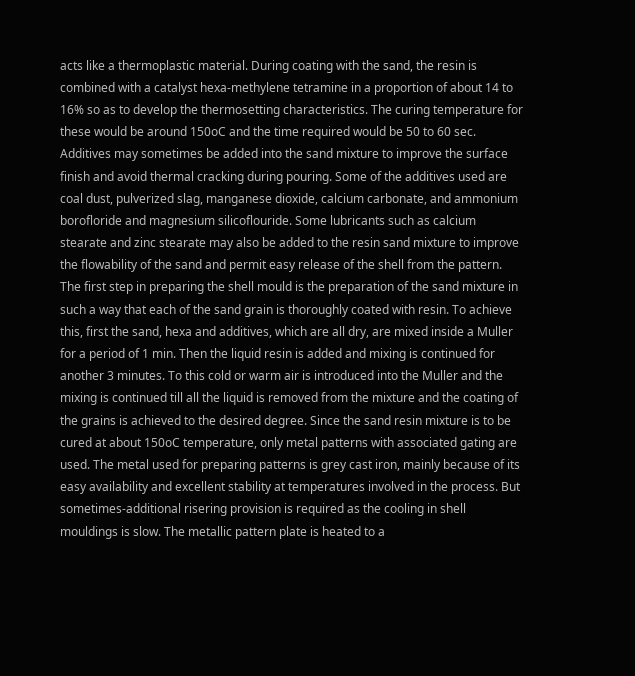acts like a thermoplastic material. During coating with the sand, the resin is combined with a catalyst hexa-methylene tetramine in a proportion of about 14 to 16% so as to develop the thermosetting characteristics. The curing temperature for these would be around 150oC and the time required would be 50 to 60 sec. Additives may sometimes be added into the sand mixture to improve the surface finish and avoid thermal cracking during pouring. Some of the additives used are coal dust, pulverized slag, manganese dioxide, calcium carbonate, and ammonium borofloride and magnesium silicoflouride. Some lubricants such as calcium stearate and zinc stearate may also be added to the resin sand mixture to improve the flowability of the sand and permit easy release of the shell from the pattern. The first step in preparing the shell mould is the preparation of the sand mixture in such a way that each of the sand grain is thoroughly coated with resin. To achieve this, first the sand, hexa and additives, which are all dry, are mixed inside a Muller for a period of 1 min. Then the liquid resin is added and mixing is continued for another 3 minutes. To this cold or warm air is introduced into the Muller and the mixing is continued till all the liquid is removed from the mixture and the coating of the grains is achieved to the desired degree. Since the sand resin mixture is to be cured at about 150oC temperature, only metal patterns with associated gating are used. The metal used for preparing patterns is grey cast iron, mainly because of its easy availability and excellent stability at temperatures involved in the process. But sometimes-additional risering provision is required as the cooling in shell mouldings is slow. The metallic pattern plate is heated to a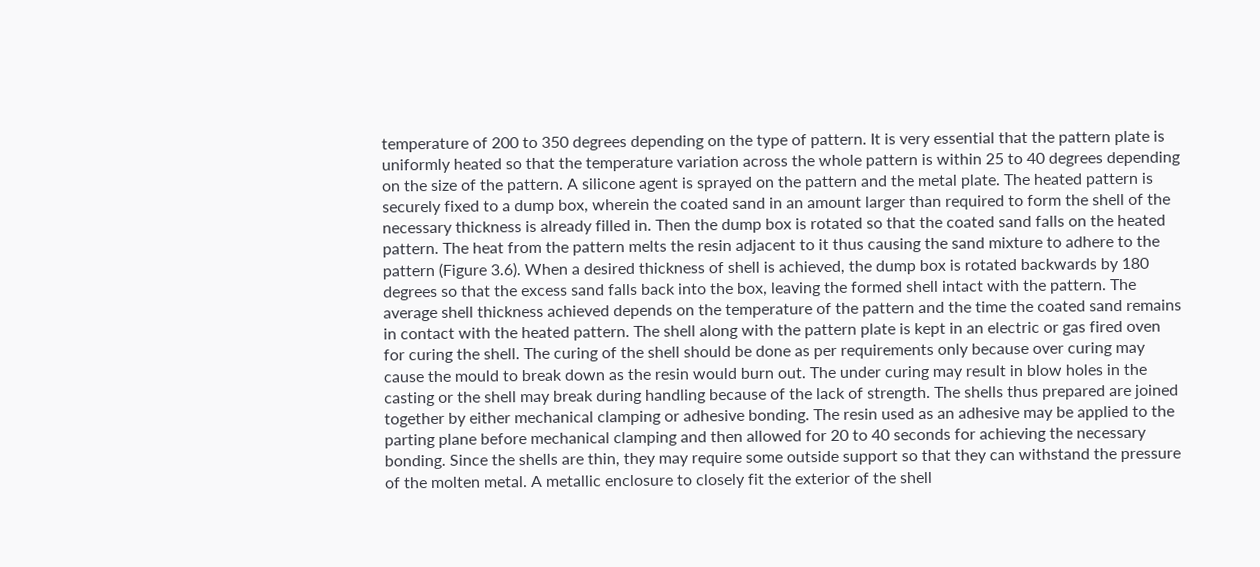temperature of 200 to 350 degrees depending on the type of pattern. It is very essential that the pattern plate is uniformly heated so that the temperature variation across the whole pattern is within 25 to 40 degrees depending on the size of the pattern. A silicone agent is sprayed on the pattern and the metal plate. The heated pattern is securely fixed to a dump box, wherein the coated sand in an amount larger than required to form the shell of the necessary thickness is already filled in. Then the dump box is rotated so that the coated sand falls on the heated pattern. The heat from the pattern melts the resin adjacent to it thus causing the sand mixture to adhere to the pattern (Figure 3.6). When a desired thickness of shell is achieved, the dump box is rotated backwards by 180 degrees so that the excess sand falls back into the box, leaving the formed shell intact with the pattern. The average shell thickness achieved depends on the temperature of the pattern and the time the coated sand remains in contact with the heated pattern. The shell along with the pattern plate is kept in an electric or gas fired oven for curing the shell. The curing of the shell should be done as per requirements only because over curing may cause the mould to break down as the resin would burn out. The under curing may result in blow holes in the casting or the shell may break during handling because of the lack of strength. The shells thus prepared are joined together by either mechanical clamping or adhesive bonding. The resin used as an adhesive may be applied to the parting plane before mechanical clamping and then allowed for 20 to 40 seconds for achieving the necessary bonding. Since the shells are thin, they may require some outside support so that they can withstand the pressure of the molten metal. A metallic enclosure to closely fit the exterior of the shell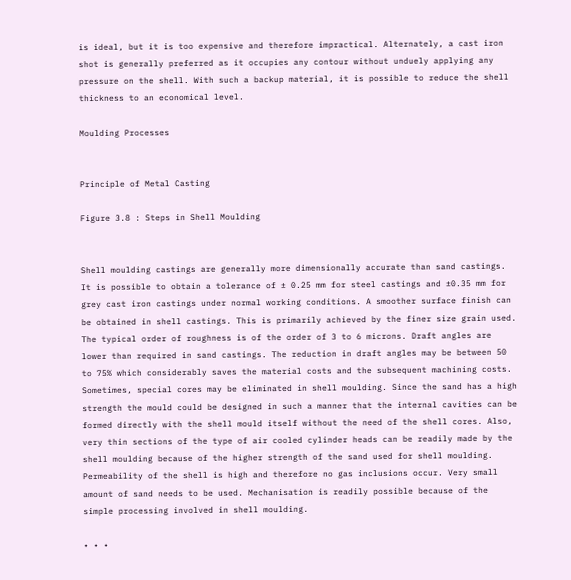is ideal, but it is too expensive and therefore impractical. Alternately, a cast iron shot is generally preferred as it occupies any contour without unduely applying any pressure on the shell. With such a backup material, it is possible to reduce the shell thickness to an economical level.

Moulding Processes


Principle of Metal Casting

Figure 3.8 : Steps in Shell Moulding


Shell moulding castings are generally more dimensionally accurate than sand castings. It is possible to obtain a tolerance of ± 0.25 mm for steel castings and ±0.35 mm for grey cast iron castings under normal working conditions. A smoother surface finish can be obtained in shell castings. This is primarily achieved by the finer size grain used. The typical order of roughness is of the order of 3 to 6 microns. Draft angles are lower than required in sand castings. The reduction in draft angles may be between 50 to 75% which considerably saves the material costs and the subsequent machining costs. Sometimes, special cores may be eliminated in shell moulding. Since the sand has a high strength the mould could be designed in such a manner that the internal cavities can be formed directly with the shell mould itself without the need of the shell cores. Also, very thin sections of the type of air cooled cylinder heads can be readily made by the shell moulding because of the higher strength of the sand used for shell moulding. Permeability of the shell is high and therefore no gas inclusions occur. Very small amount of sand needs to be used. Mechanisation is readily possible because of the simple processing involved in shell moulding.

• • •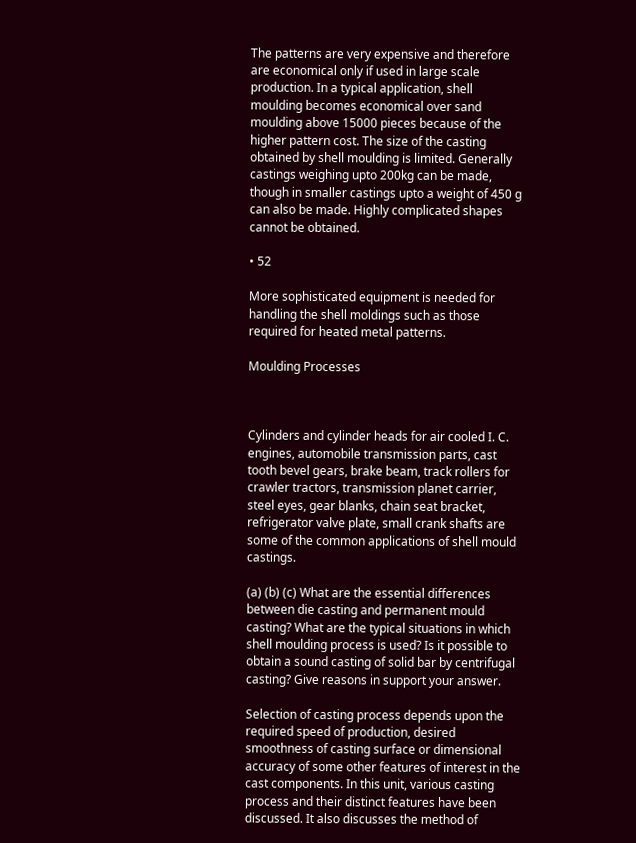The patterns are very expensive and therefore are economical only if used in large scale production. In a typical application, shell moulding becomes economical over sand moulding above 15000 pieces because of the higher pattern cost. The size of the casting obtained by shell moulding is limited. Generally castings weighing upto 200kg can be made, though in smaller castings upto a weight of 450 g can also be made. Highly complicated shapes cannot be obtained.

• 52

More sophisticated equipment is needed for handling the shell moldings such as those required for heated metal patterns.

Moulding Processes



Cylinders and cylinder heads for air cooled I. C. engines, automobile transmission parts, cast tooth bevel gears, brake beam, track rollers for crawler tractors, transmission planet carrier, steel eyes, gear blanks, chain seat bracket, refrigerator valve plate, small crank shafts are some of the common applications of shell mould castings.

(a) (b) (c) What are the essential differences between die casting and permanent mould casting? What are the typical situations in which shell moulding process is used? Is it possible to obtain a sound casting of solid bar by centrifugal casting? Give reasons in support your answer.

Selection of casting process depends upon the required speed of production, desired smoothness of casting surface or dimensional accuracy of some other features of interest in the cast components. In this unit, various casting process and their distinct features have been discussed. It also discusses the method of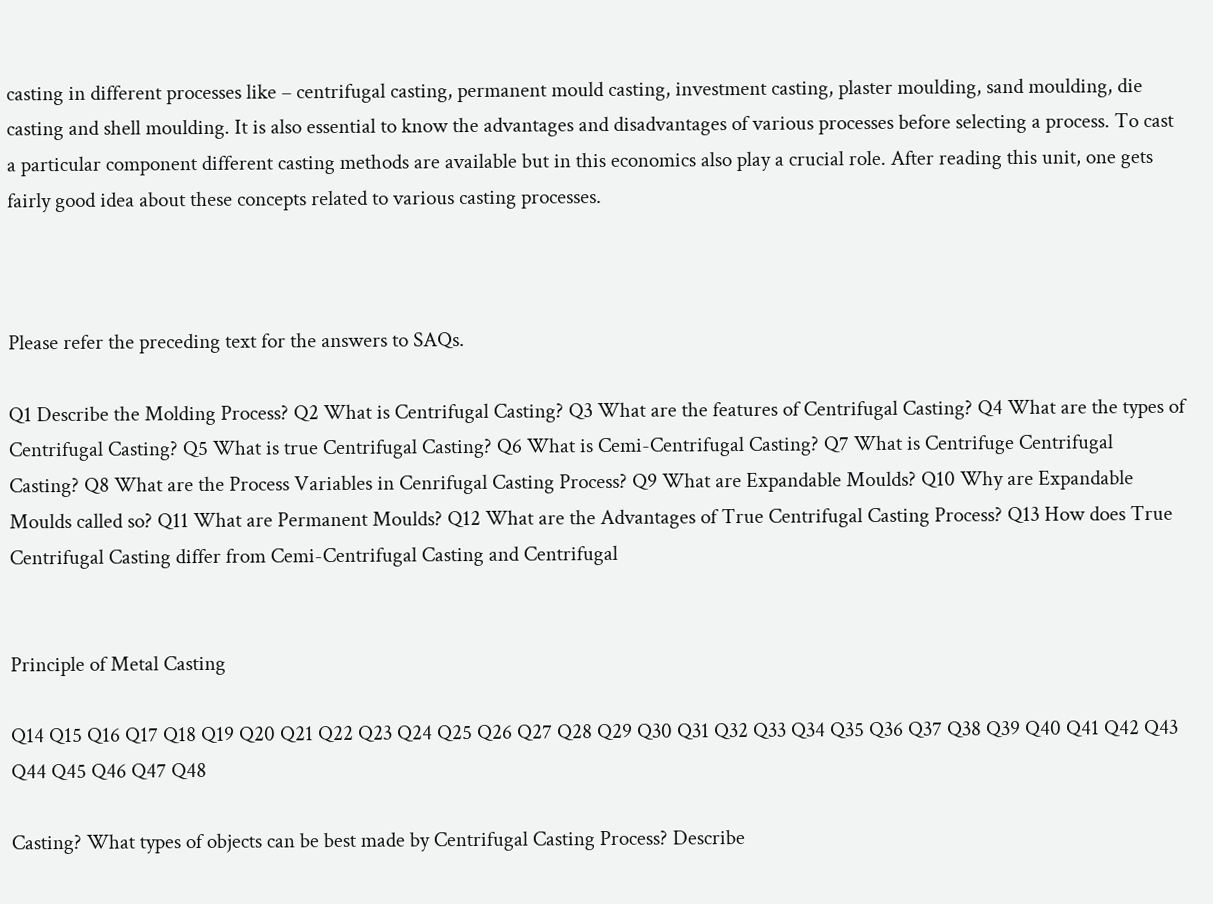casting in different processes like – centrifugal casting, permanent mould casting, investment casting, plaster moulding, sand moulding, die casting and shell moulding. It is also essential to know the advantages and disadvantages of various processes before selecting a process. To cast a particular component different casting methods are available but in this economics also play a crucial role. After reading this unit, one gets fairly good idea about these concepts related to various casting processes.



Please refer the preceding text for the answers to SAQs.

Q1 Describe the Molding Process? Q2 What is Centrifugal Casting? Q3 What are the features of Centrifugal Casting? Q4 What are the types of Centrifugal Casting? Q5 What is true Centrifugal Casting? Q6 What is Cemi-Centrifugal Casting? Q7 What is Centrifuge Centrifugal Casting? Q8 What are the Process Variables in Cenrifugal Casting Process? Q9 What are Expandable Moulds? Q10 Why are Expandable Moulds called so? Q11 What are Permanent Moulds? Q12 What are the Advantages of True Centrifugal Casting Process? Q13 How does True Centrifugal Casting differ from Cemi-Centrifugal Casting and Centrifugal


Principle of Metal Casting

Q14 Q15 Q16 Q17 Q18 Q19 Q20 Q21 Q22 Q23 Q24 Q25 Q26 Q27 Q28 Q29 Q30 Q31 Q32 Q33 Q34 Q35 Q36 Q37 Q38 Q39 Q40 Q41 Q42 Q43 Q44 Q45 Q46 Q47 Q48

Casting? What types of objects can be best made by Centrifugal Casting Process? Describe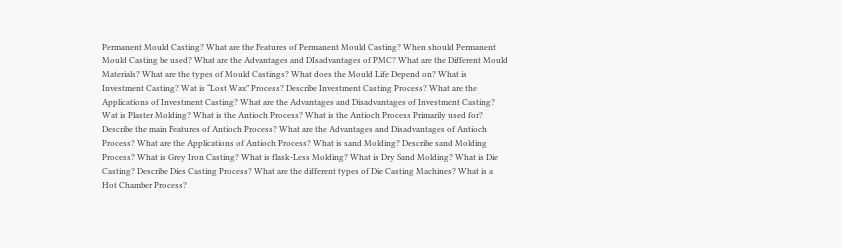Permanent Mould Casting? What are the Features of Permanent Mould Casting? When should Permanent Mould Casting be used? What are the Advantages and DIsadvantages of PMC? What are the Different Mould Materials? What are the types of Mould Castings? What does the Mould Life Depend on? What is Investment Casting? Wat is “Lost Wax” Process? Describe Investment Casting Process? What are the Applications of Investment Casting? What are the Advantages and Disadvantages of Investment Casting? Wat is Plaster Molding? What is the Antioch Process? What is the Antioch Process Primarily used for? Describe the main Features of Antioch Process? What are the Advantages and Disadvantages of Antioch Process? What are the Applications of Antioch Process? What is sand Molding? Describe sand Molding Process? What is Grey Iron Casting? What is flask-Less Molding? What is Dry Sand Molding? What is Die Casting? Describe Dies Casting Process? What are the different types of Die Casting Machines? What is a Hot Chamber Process?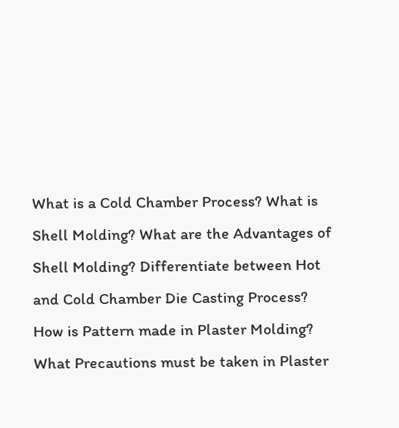What is a Cold Chamber Process? What is Shell Molding? What are the Advantages of Shell Molding? Differentiate between Hot and Cold Chamber Die Casting Process? How is Pattern made in Plaster Molding? What Precautions must be taken in Plaster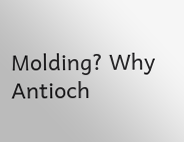Molding? Why Antioch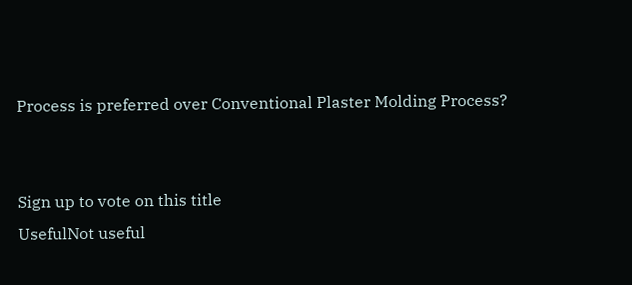Process is preferred over Conventional Plaster Molding Process?


Sign up to vote on this title
UsefulNot useful